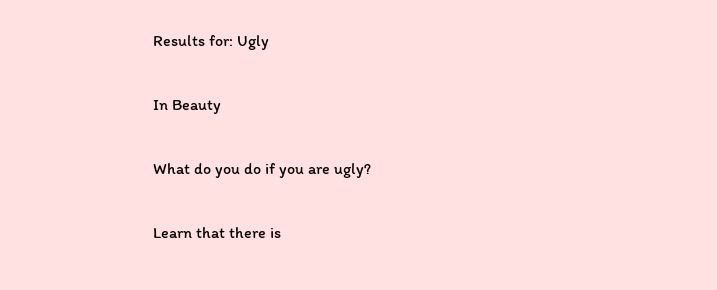Results for: Ugly

In Beauty

What do you do if you are ugly?

Learn that there is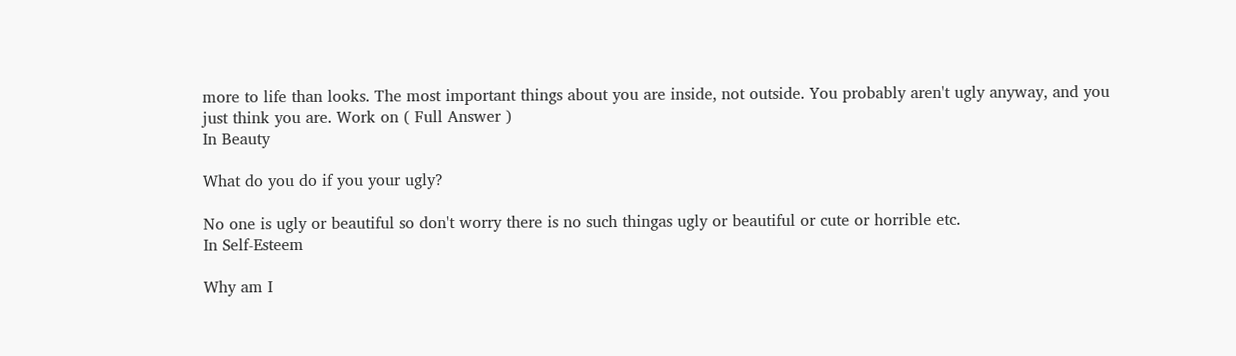more to life than looks. The most important things about you are inside, not outside. You probably aren't ugly anyway, and you just think you are. Work on ( Full Answer )
In Beauty

What do you do if you your ugly?

No one is ugly or beautiful so don't worry there is no such thingas ugly or beautiful or cute or horrible etc.
In Self-Esteem

Why am I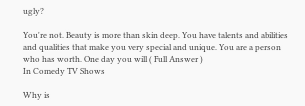ugly?

You're not. Beauty is more than skin deep. You have talents and abilities and qualities that make you very special and unique. You are a person who has worth. One day you will ( Full Answer )
In Comedy TV Shows

Why is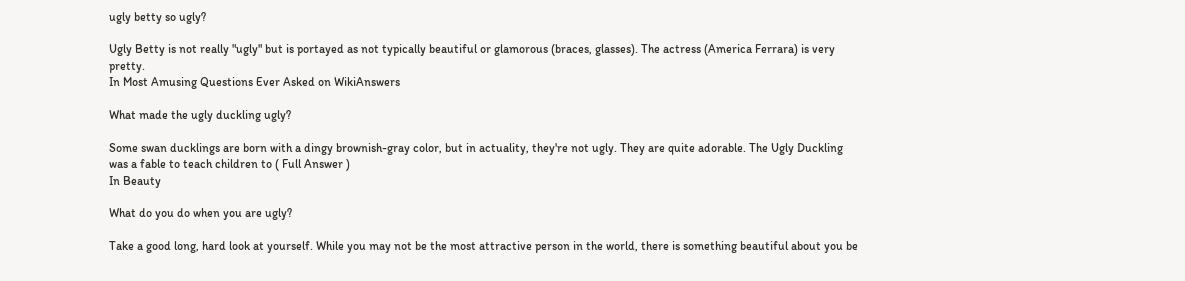ugly betty so ugly?

Ugly Betty is not really "ugly" but is portayed as not typically beautiful or glamorous (braces, glasses). The actress (America Ferrara) is very pretty.
In Most Amusing Questions Ever Asked on WikiAnswers

What made the ugly duckling ugly?

Some swan ducklings are born with a dingy brownish-gray color, but in actuality, they're not ugly. They are quite adorable. The Ugly Duckling was a fable to teach children to ( Full Answer )
In Beauty

What do you do when you are ugly?

Take a good long, hard look at yourself. While you may not be the most attractive person in the world, there is something beautiful about you be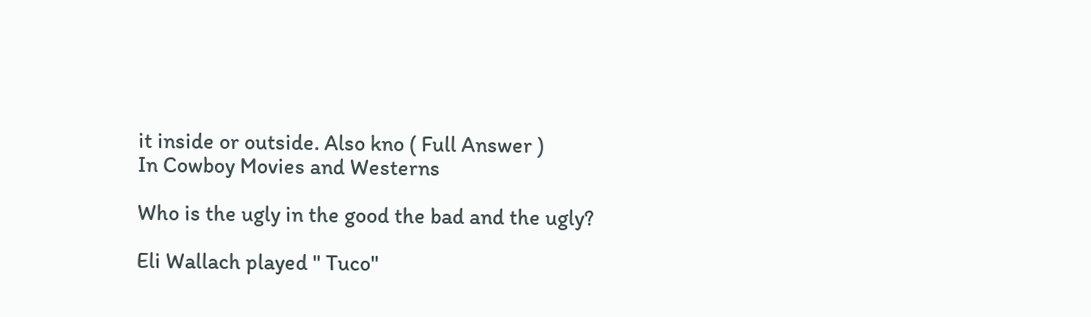it inside or outside. Also kno ( Full Answer )
In Cowboy Movies and Westerns

Who is the ugly in the good the bad and the ugly?

Eli Wallach played " Tuco"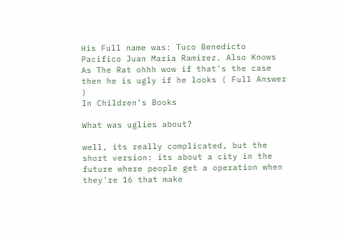His Full name was: Tuco Benedicto Pacifico Juan Maria Ramirez. Also Knows As The Rat ohhh wow if that's the case then he is ugly if he looks ( Full Answer )
In Children's Books

What was uglies about?

well, its really complicated, but the short version: its about a city in the future where people get a operation when they're 16 that make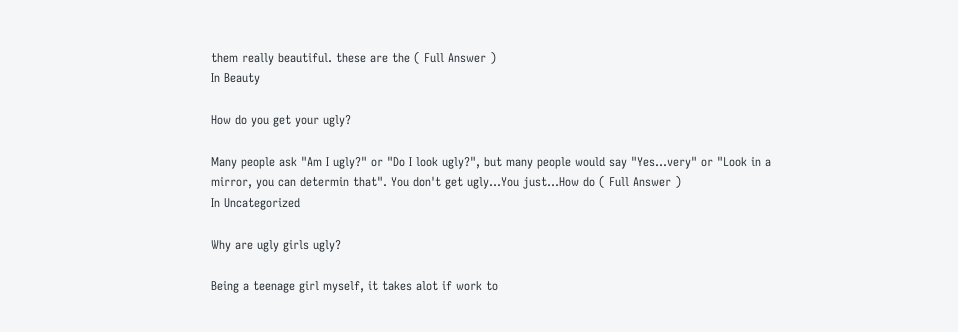them really beautiful. these are the ( Full Answer )
In Beauty

How do you get your ugly?

Many people ask "Am I ugly?" or "Do I look ugly?", but many people would say "Yes...very" or "Look in a mirror, you can determin that". You don't get ugly...You just...How do ( Full Answer )
In Uncategorized

Why are ugly girls ugly?

Being a teenage girl myself, it takes alot if work to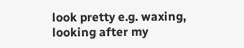look pretty e.g. waxing, looking after my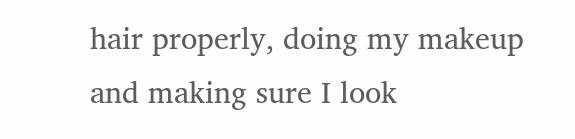hair properly, doing my makeup and making sure I look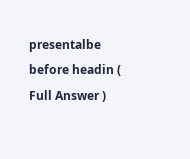presentalbe before headin ( Full Answer )